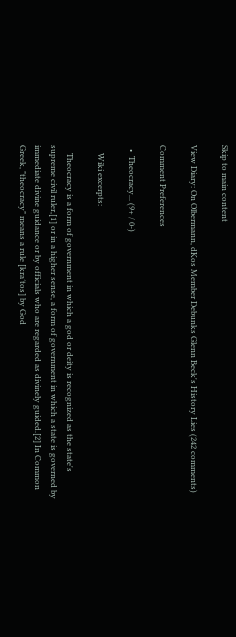Skip to main content

View Diary: On Olbermann, dKos Member Debunks Glenn Beck's History Lies (242 comments)

Comment Preferences

  •  Theocracy... (9+ / 0-)

    Wiki excerpts:

    Theocracy is a form of government in which a god or deity is recognized as the state's supreme civil ruler,[1] or in a higher sense, a form of government in which a state is governed by immediate divine guidance or by officials who are regarded as divinely guided.[2] In Common Greek, "theocracy" means a rule [kra′tos] by God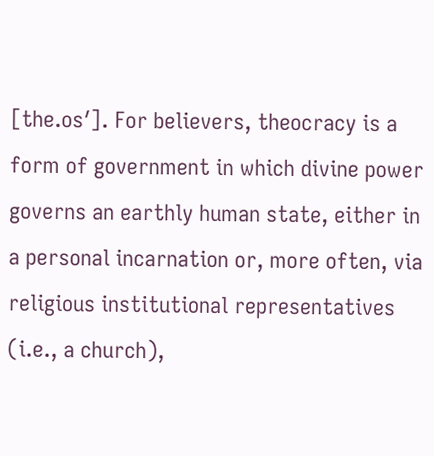[the.os′]. For believers, theocracy is a form of government in which divine power governs an earthly human state, either in a personal incarnation or, more often, via religious institutional representatives (i.e., a church),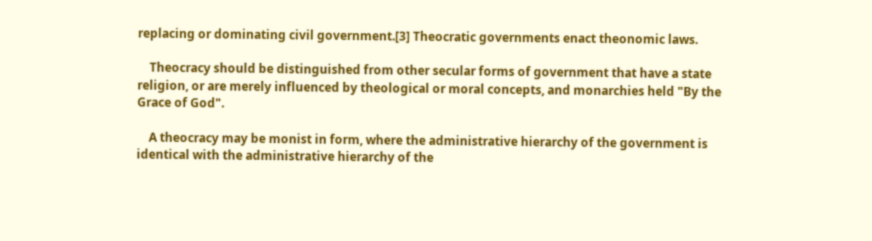replacing or dominating civil government.[3] Theocratic governments enact theonomic laws.

    Theocracy should be distinguished from other secular forms of government that have a state religion, or are merely influenced by theological or moral concepts, and monarchies held "By the Grace of God".

    A theocracy may be monist in form, where the administrative hierarchy of the government is identical with the administrative hierarchy of the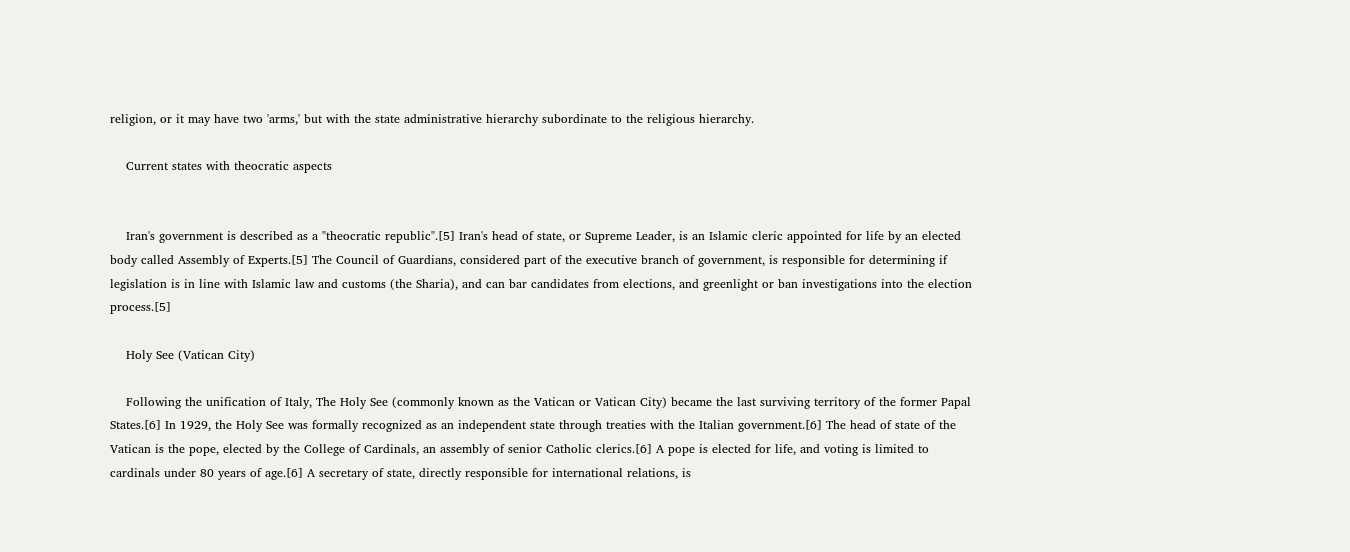religion, or it may have two 'arms,' but with the state administrative hierarchy subordinate to the religious hierarchy.

    Current states with theocratic aspects


    Iran's government is described as a "theocratic republic".[5] Iran's head of state, or Supreme Leader, is an Islamic cleric appointed for life by an elected body called Assembly of Experts.[5] The Council of Guardians, considered part of the executive branch of government, is responsible for determining if legislation is in line with Islamic law and customs (the Sharia), and can bar candidates from elections, and greenlight or ban investigations into the election process.[5]

    Holy See (Vatican City)

    Following the unification of Italy, The Holy See (commonly known as the Vatican or Vatican City) became the last surviving territory of the former Papal States.[6] In 1929, the Holy See was formally recognized as an independent state through treaties with the Italian government.[6] The head of state of the Vatican is the pope, elected by the College of Cardinals, an assembly of senior Catholic clerics.[6] A pope is elected for life, and voting is limited to cardinals under 80 years of age.[6] A secretary of state, directly responsible for international relations, is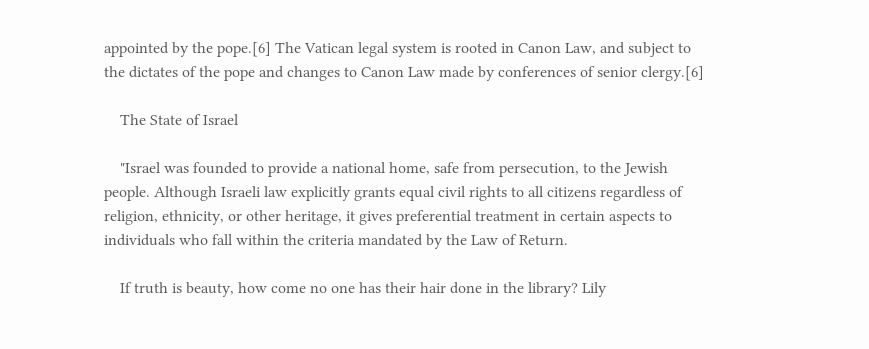appointed by the pope.[6] The Vatican legal system is rooted in Canon Law, and subject to the dictates of the pope and changes to Canon Law made by conferences of senior clergy.[6]

    The State of Israel

    "Israel was founded to provide a national home, safe from persecution, to the Jewish people. Although Israeli law explicitly grants equal civil rights to all citizens regardless of religion, ethnicity, or other heritage, it gives preferential treatment in certain aspects to individuals who fall within the criteria mandated by the Law of Return.

    If truth is beauty, how come no one has their hair done in the library? Lily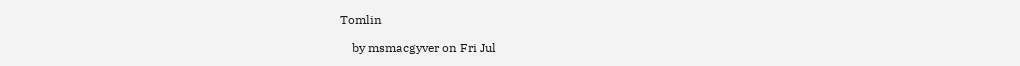Tomlin

    by msmacgyver on Fri Jul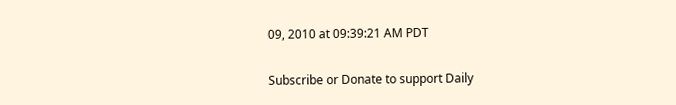09, 2010 at 09:39:21 AM PDT

Subscribe or Donate to support Daily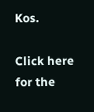Kos.

Click here for the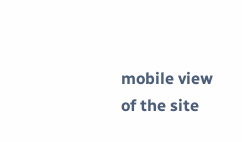mobile view of the site